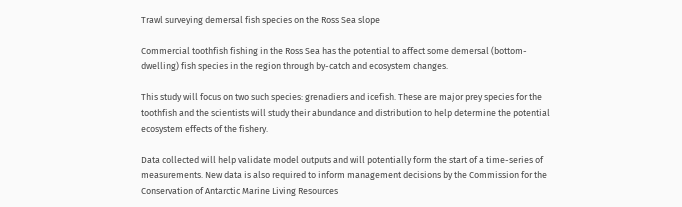Trawl surveying demersal fish species on the Ross Sea slope

Commercial toothfish fishing in the Ross Sea has the potential to affect some demersal (bottom-dwelling) fish species in the region through by-catch and ecosystem changes.

This study will focus on two such species: grenadiers and icefish. These are major prey species for the toothfish and the scientists will study their abundance and distribution to help determine the potential ecosystem effects of the fishery.

Data collected will help validate model outputs and will potentially form the start of a time-series of measurements. New data is also required to inform management decisions by the Commission for the Conservation of Antarctic Marine Living Resources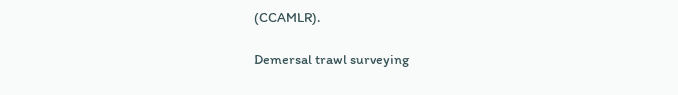(CCAMLR).

Demersal trawl surveying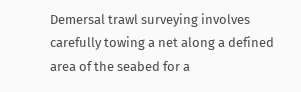Demersal trawl surveying involves carefully towing a net along a defined area of the seabed for a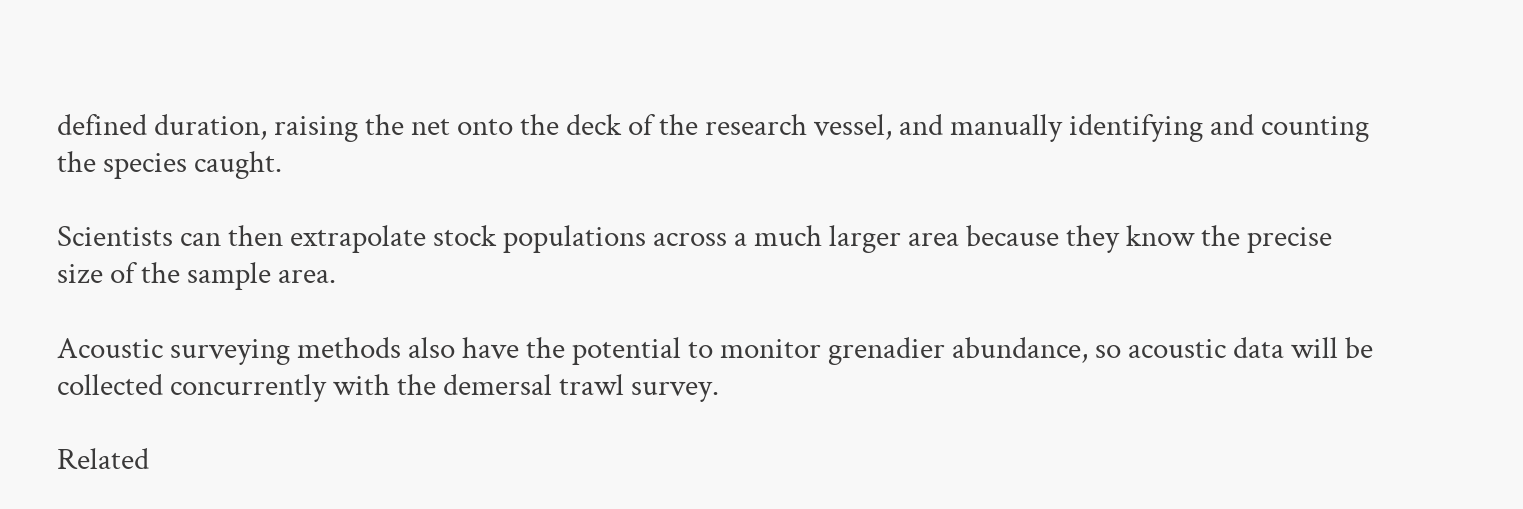defined duration, raising the net onto the deck of the research vessel, and manually identifying and counting the species caught.

Scientists can then extrapolate stock populations across a much larger area because they know the precise size of the sample area.

Acoustic surveying methods also have the potential to monitor grenadier abundance, so acoustic data will be collected concurrently with the demersal trawl survey.

Related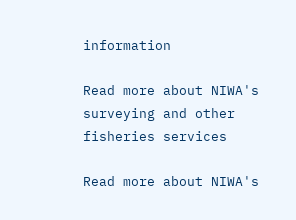information

Read more about NIWA's surveying and other fisheries services

Read more about NIWA's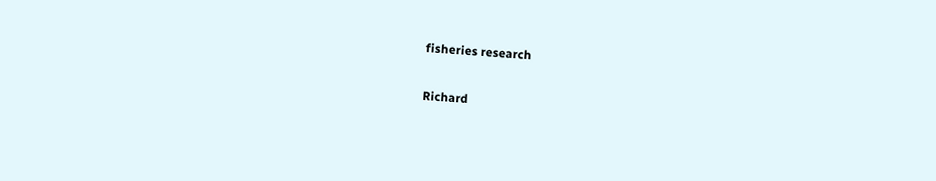fisheries research

Richard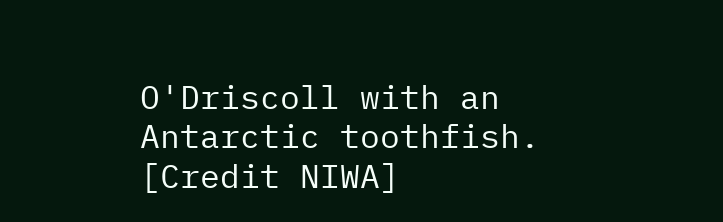O'Driscoll with an Antarctic toothfish. [Credit NIWA]